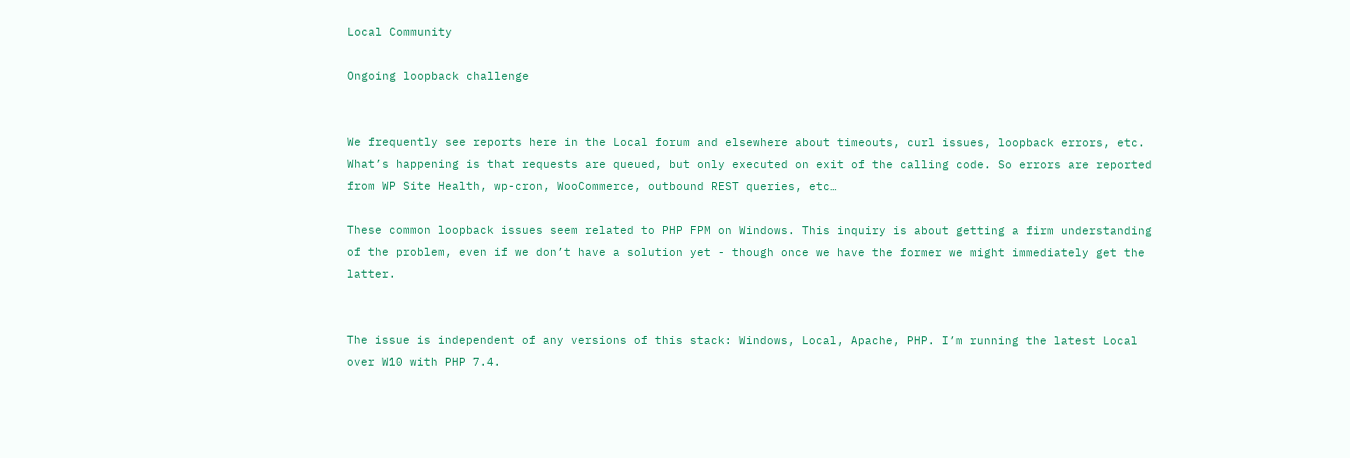Local Community

Ongoing loopback challenge


We frequently see reports here in the Local forum and elsewhere about timeouts, curl issues, loopback errors, etc. What’s happening is that requests are queued, but only executed on exit of the calling code. So errors are reported from WP Site Health, wp-cron, WooCommerce, outbound REST queries, etc…

These common loopback issues seem related to PHP FPM on Windows. This inquiry is about getting a firm understanding of the problem, even if we don’t have a solution yet - though once we have the former we might immediately get the latter.


The issue is independent of any versions of this stack: Windows, Local, Apache, PHP. I’m running the latest Local over W10 with PHP 7.4.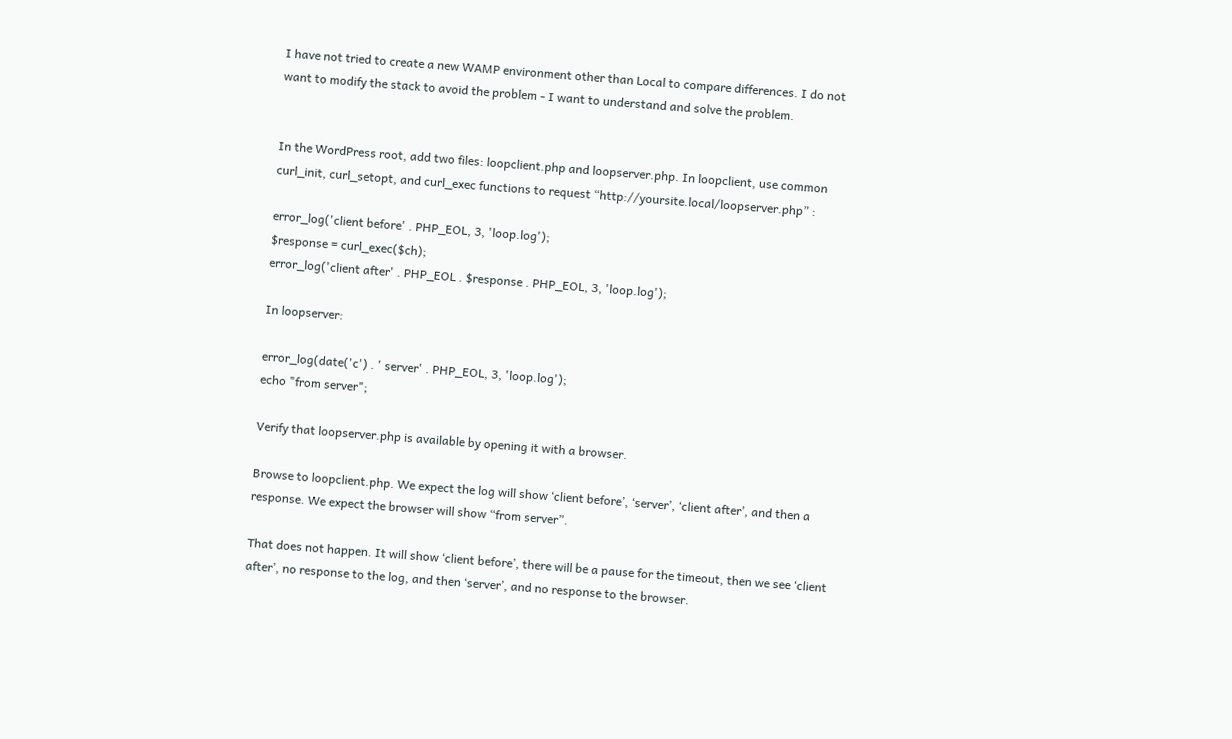I have not tried to create a new WAMP environment other than Local to compare differences. I do not want to modify the stack to avoid the problem - I want to understand and solve the problem.


In the WordPress root, add two files: loopclient.php and loopserver.php. In loopclient, use common curl_init, curl_setopt, and curl_exec functions to request “http://yoursite.local/loopserver.php” :

error_log('client before' . PHP_EOL, 3, 'loop.log');
$response = curl_exec($ch);
error_log('client after' . PHP_EOL . $response . PHP_EOL, 3, 'loop.log');

In loopserver:

error_log(date('c') . ' server' . PHP_EOL, 3, 'loop.log');
echo "from server";

Verify that loopserver.php is available by opening it with a browser.

Browse to loopclient.php. We expect the log will show ‘client before’, ‘server’, ‘client after’, and then a response. We expect the browser will show “from server”.

That does not happen. It will show ‘client before’, there will be a pause for the timeout, then we see ‘client after’, no response to the log, and then ‘server’, and no response to the browser.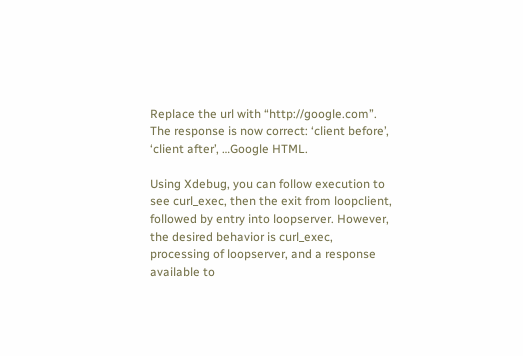Replace the url with “http://google.com”. The response is now correct: ‘client before’, ‘client after’, …Google HTML.

Using Xdebug, you can follow execution to see curl_exec, then the exit from loopclient, followed by entry into loopserver. However, the desired behavior is curl_exec, processing of loopserver, and a response available to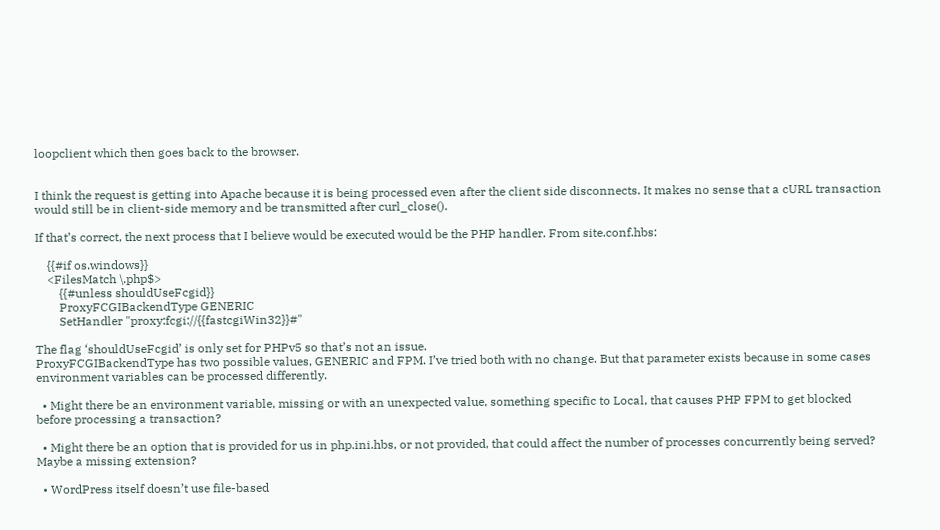loopclient which then goes back to the browser.


I think the request is getting into Apache because it is being processed even after the client side disconnects. It makes no sense that a cURL transaction would still be in client-side memory and be transmitted after curl_close().

If that’s correct, the next process that I believe would be executed would be the PHP handler. From site.conf.hbs:

    {{#if os.windows}}
    <FilesMatch \.php$>
        {{#unless shouldUseFcgid}}
        ProxyFCGIBackendType GENERIC
        SetHandler "proxy:fcgi://{{fastcgiWin32}}#"

The flag ‘shouldUseFcgid’ is only set for PHPv5 so that’s not an issue.
ProxyFCGIBackendType has two possible values, GENERIC and FPM. I’ve tried both with no change. But that parameter exists because in some cases environment variables can be processed differently.

  • Might there be an environment variable, missing or with an unexpected value, something specific to Local, that causes PHP FPM to get blocked before processing a transaction?

  • Might there be an option that is provided for us in php.ini.hbs, or not provided, that could affect the number of processes concurrently being served? Maybe a missing extension?

  • WordPress itself doesn’t use file-based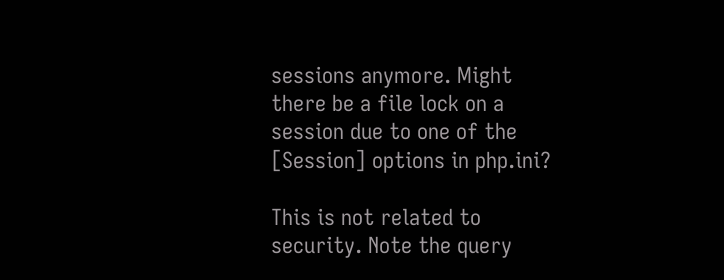sessions anymore. Might there be a file lock on a session due to one of the [Session] options in php.ini?

This is not related to security. Note the query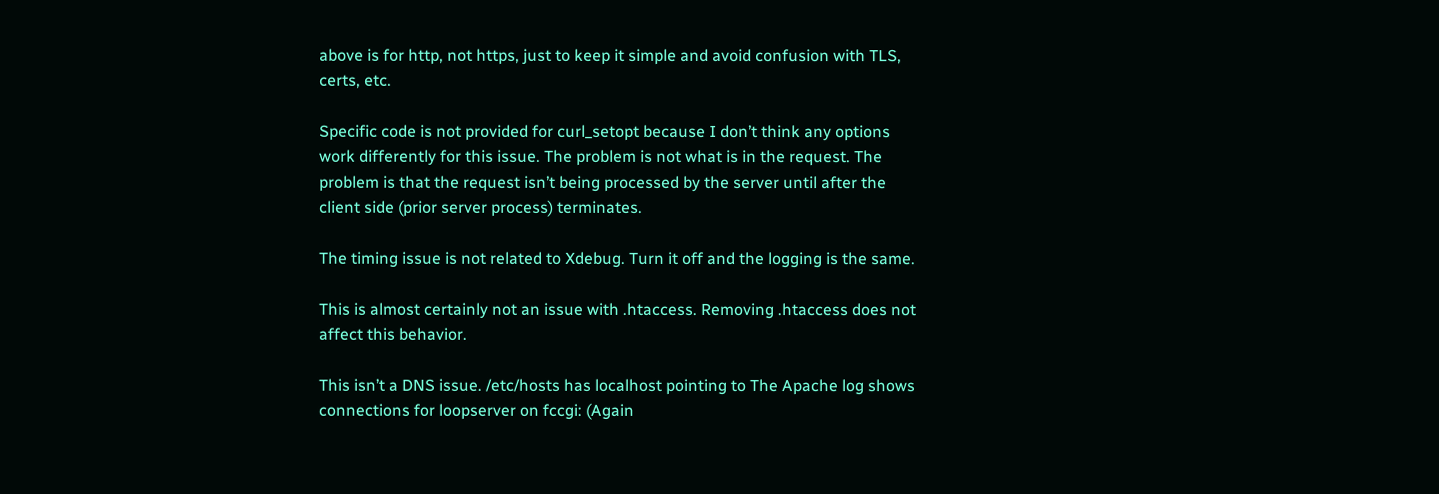above is for http, not https, just to keep it simple and avoid confusion with TLS, certs, etc.

Specific code is not provided for curl_setopt because I don’t think any options work differently for this issue. The problem is not what is in the request. The problem is that the request isn’t being processed by the server until after the client side (prior server process) terminates.

The timing issue is not related to Xdebug. Turn it off and the logging is the same.

This is almost certainly not an issue with .htaccess. Removing .htaccess does not affect this behavior.

This isn’t a DNS issue. /etc/hosts has localhost pointing to The Apache log shows connections for loopserver on fccgi: (Again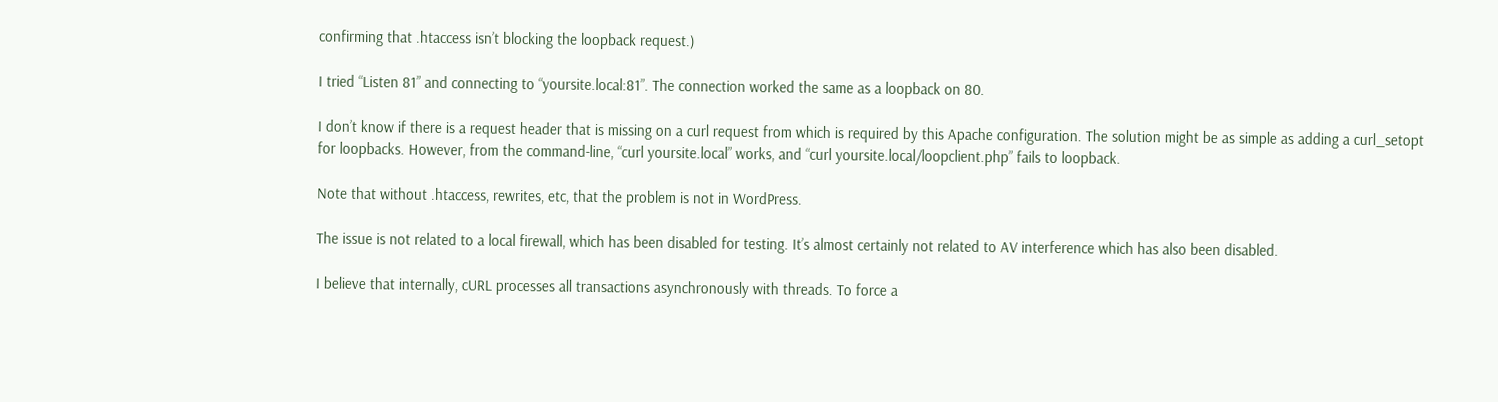confirming that .htaccess isn’t blocking the loopback request.)

I tried “Listen 81” and connecting to “yoursite.local:81”. The connection worked the same as a loopback on 80.

I don’t know if there is a request header that is missing on a curl request from which is required by this Apache configuration. The solution might be as simple as adding a curl_setopt for loopbacks. However, from the command-line, “curl yoursite.local” works, and “curl yoursite.local/loopclient.php” fails to loopback.

Note that without .htaccess, rewrites, etc, that the problem is not in WordPress.

The issue is not related to a local firewall, which has been disabled for testing. It’s almost certainly not related to AV interference which has also been disabled.

I believe that internally, cURL processes all transactions asynchronously with threads. To force a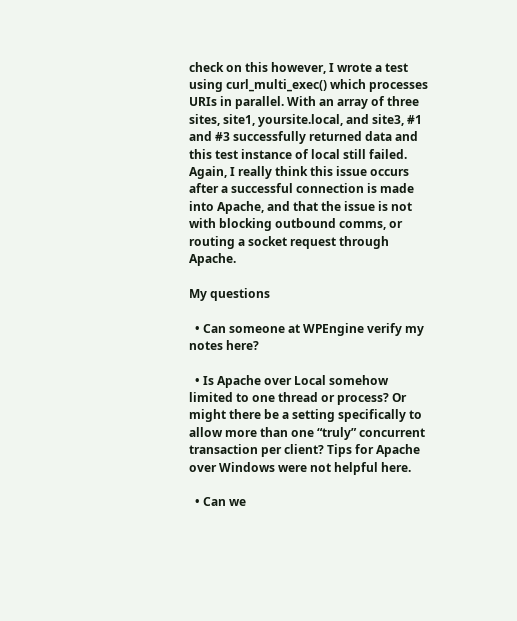check on this however, I wrote a test using curl_multi_exec() which processes URIs in parallel. With an array of three sites, site1, yoursite.local, and site3, #1 and #3 successfully returned data and this test instance of local still failed. Again, I really think this issue occurs after a successful connection is made into Apache, and that the issue is not with blocking outbound comms, or routing a socket request through Apache.

My questions

  • Can someone at WPEngine verify my notes here?

  • Is Apache over Local somehow limited to one thread or process? Or might there be a setting specifically to allow more than one “truly” concurrent transaction per client? Tips for Apache over Windows were not helpful here.

  • Can we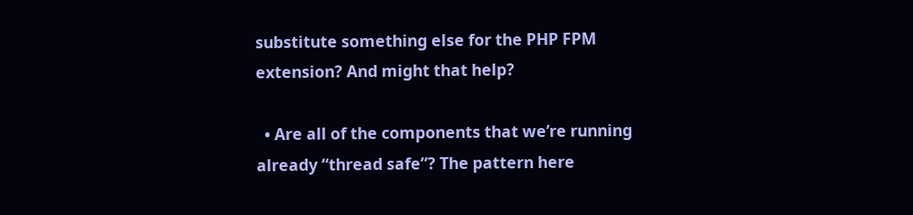substitute something else for the PHP FPM extension? And might that help?

  • Are all of the components that we’re running already “thread safe”? The pattern here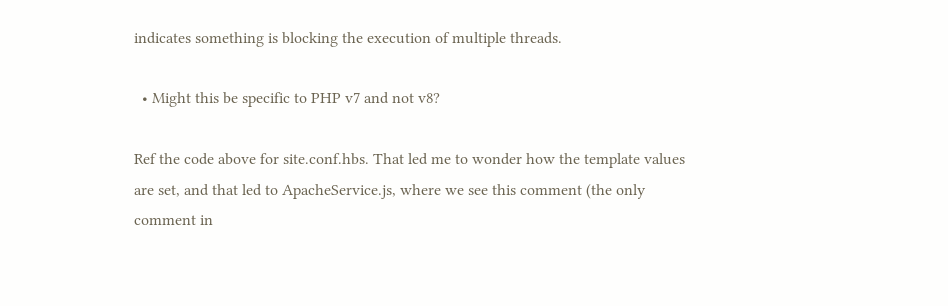indicates something is blocking the execution of multiple threads.

  • Might this be specific to PHP v7 and not v8?

Ref the code above for site.conf.hbs. That led me to wonder how the template values are set, and that led to ApacheService.js, where we see this comment (the only comment in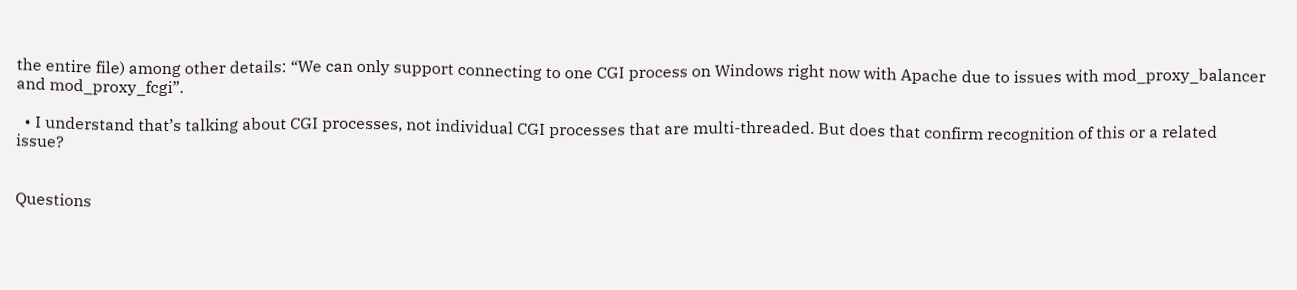the entire file) among other details: “We can only support connecting to one CGI process on Windows right now with Apache due to issues with mod_proxy_balancer and mod_proxy_fcgi”.

  • I understand that’s talking about CGI processes, not individual CGI processes that are multi-threaded. But does that confirm recognition of this or a related issue?


Questions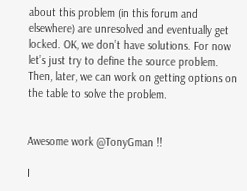about this problem (in this forum and elsewhere) are unresolved and eventually get locked. OK, we don’t have solutions. For now let’s just try to define the source problem. Then, later, we can work on getting options on the table to solve the problem.


Awesome work @TonyGman !!

I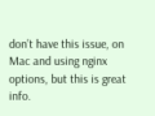don’t have this issue, on Mac and using nginx options, but this is great info.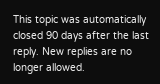This topic was automatically closed 90 days after the last reply. New replies are no longer allowed.